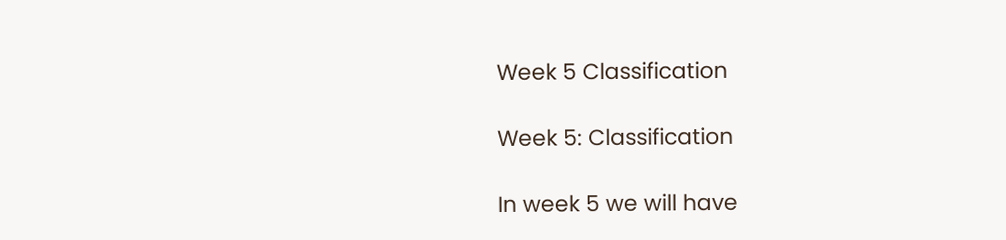Week 5 Classification

Week 5: Classification

In week 5 we will have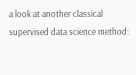a look at another classical supervised data science method: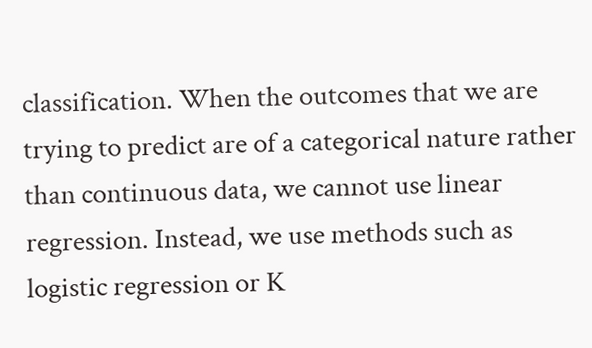classification. When the outcomes that we are trying to predict are of a categorical nature rather than continuous data, we cannot use linear regression. Instead, we use methods such as logistic regression or K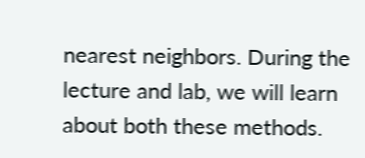nearest neighbors. During the lecture and lab, we will learn about both these methods.